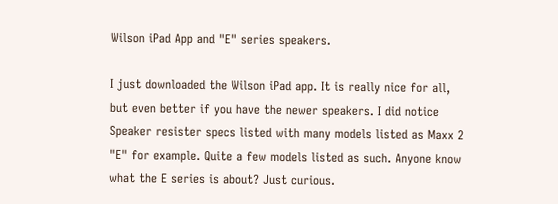Wilson iPad App and "E" series speakers.

I just downloaded the Wilson iPad app. It is really nice for all, but even better if you have the newer speakers. I did notice Speaker resister specs listed with many models listed as Maxx 2 "E" for example. Quite a few models listed as such. Anyone know what the E series is about? Just curious.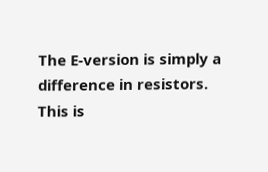The E-version is simply a difference in resistors. This is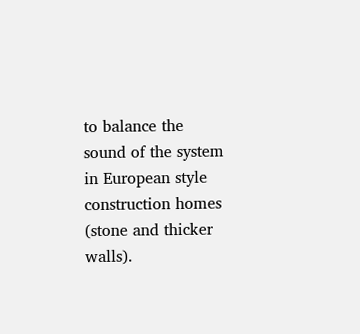to balance the sound of the system in European style construction homes (stone and thicker walls).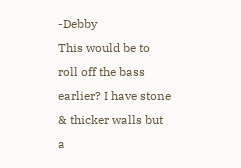-Debby
This would be to roll off the bass earlier? I have stone & thicker walls but a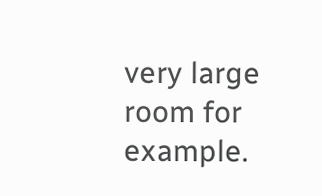very large room for example.